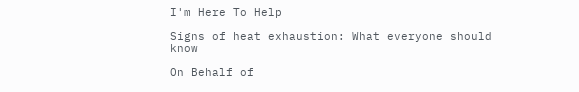I'm Here To Help

Signs of heat exhaustion: What everyone should know

On Behalf of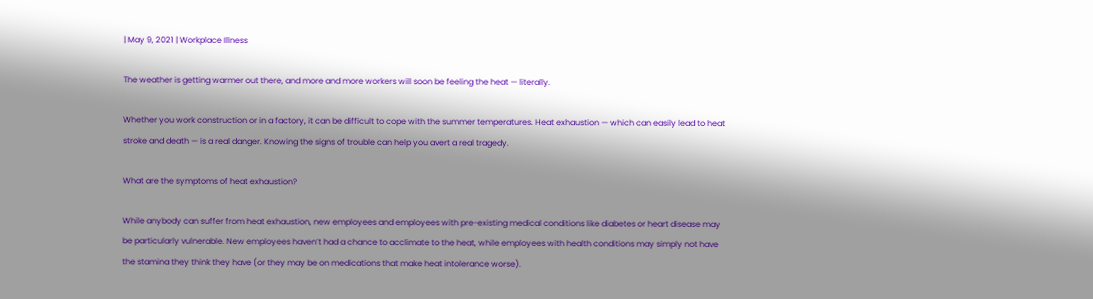| May 9, 2021 | Workplace Illness

The weather is getting warmer out there, and more and more workers will soon be feeling the heat — literally.

Whether you work construction or in a factory, it can be difficult to cope with the summer temperatures. Heat exhaustion — which can easily lead to heat stroke and death — is a real danger. Knowing the signs of trouble can help you avert a real tragedy.

What are the symptoms of heat exhaustion?

While anybody can suffer from heat exhaustion, new employees and employees with pre-existing medical conditions like diabetes or heart disease may be particularly vulnerable. New employees haven’t had a chance to acclimate to the heat, while employees with health conditions may simply not have the stamina they think they have (or they may be on medications that make heat intolerance worse).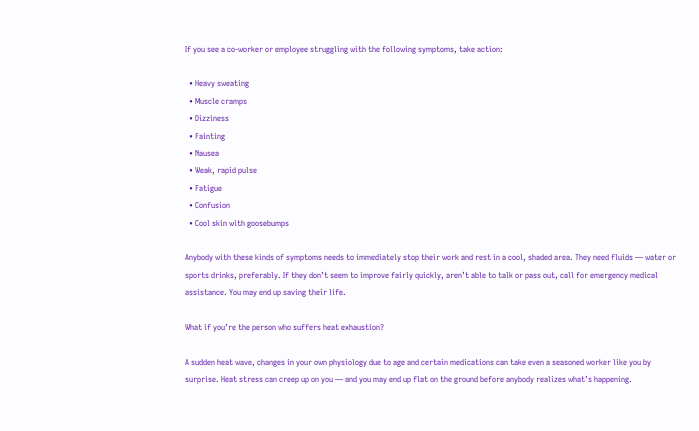If you see a co-worker or employee struggling with the following symptoms, take action:

  • Heavy sweating
  • Muscle cramps
  • Dizziness
  • Fainting
  • Nausea
  • Weak, rapid pulse
  • Fatigue
  • Confusion
  • Cool skin with goosebumps

Anybody with these kinds of symptoms needs to immediately stop their work and rest in a cool, shaded area. They need fluids — water or sports drinks, preferably. If they don’t seem to improve fairly quickly, aren’t able to talk or pass out, call for emergency medical assistance. You may end up saving their life.

What if you’re the person who suffers heat exhaustion?

A sudden heat wave, changes in your own physiology due to age and certain medications can take even a seasoned worker like you by surprise. Heat stress can creep up on you — and you may end up flat on the ground before anybody realizes what’s happening.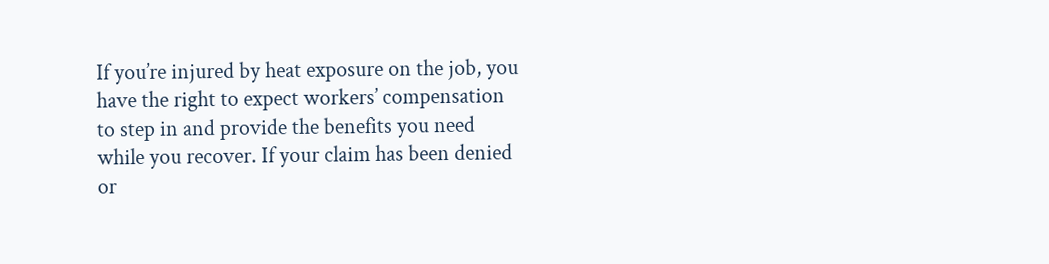If you’re injured by heat exposure on the job, you have the right to expect workers’ compensation to step in and provide the benefits you need while you recover. If your claim has been denied or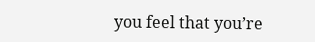you feel that you’re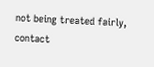not being treated fairly, contact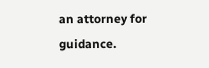an attorney for guidance.